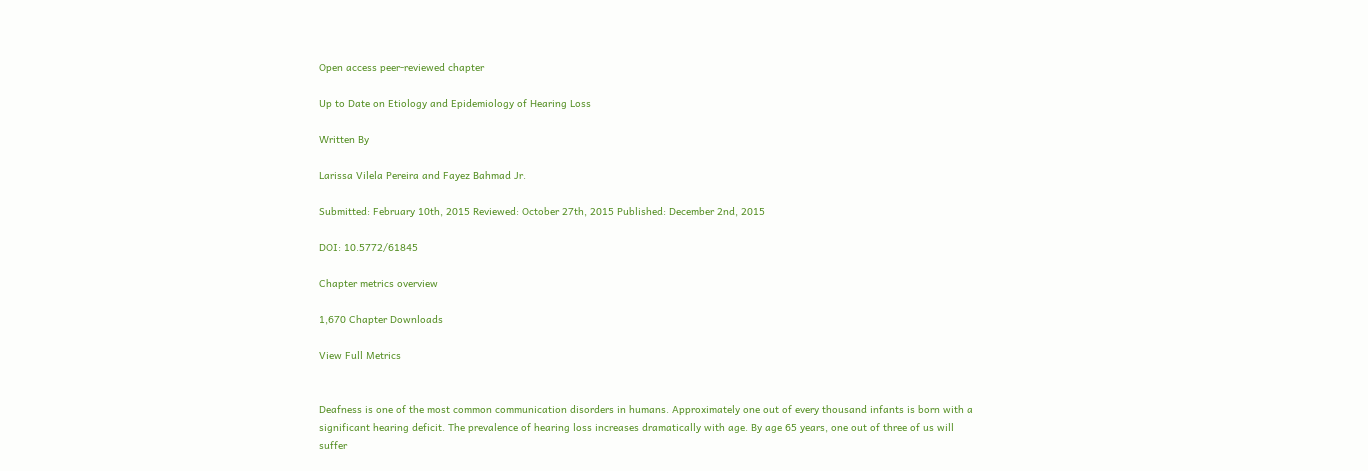Open access peer-reviewed chapter

Up to Date on Etiology and Epidemiology of Hearing Loss

Written By

Larissa Vilela Pereira and Fayez Bahmad Jr.

Submitted: February 10th, 2015 Reviewed: October 27th, 2015 Published: December 2nd, 2015

DOI: 10.5772/61845

Chapter metrics overview

1,670 Chapter Downloads

View Full Metrics


Deafness is one of the most common communication disorders in humans. Approximately one out of every thousand infants is born with a significant hearing deficit. The prevalence of hearing loss increases dramatically with age. By age 65 years, one out of three of us will suffer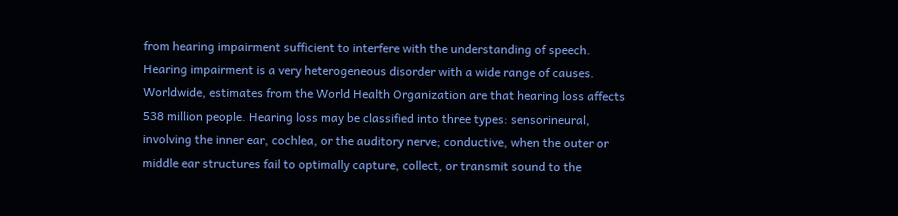from hearing impairment sufficient to interfere with the understanding of speech. Hearing impairment is a very heterogeneous disorder with a wide range of causes. Worldwide, estimates from the World Health Organization are that hearing loss affects 538 million people. Hearing loss may be classified into three types: sensorineural, involving the inner ear, cochlea, or the auditory nerve; conductive, when the outer or middle ear structures fail to optimally capture, collect, or transmit sound to the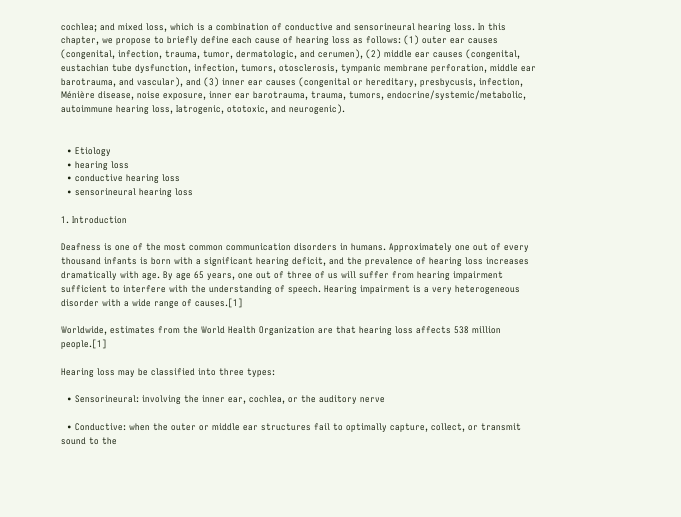cochlea; and mixed loss, which is a combination of conductive and sensorineural hearing loss. In this chapter, we propose to briefly define each cause of hearing loss as follows: (1) outer ear causes (congenital, infection, trauma, tumor, dermatologic, and cerumen), (2) middle ear causes (congenital, eustachian tube dysfunction, infection, tumors, otosclerosis, tympanic membrane perforation, middle ear barotrauma, and vascular), and (3) inner ear causes (congenital or hereditary, presbycusis, infection, Ménière disease, noise exposure, inner ear barotrauma, trauma, tumors, endocrine/systemic/metabolic, autoimmune hearing loss, Iatrogenic, ototoxic, and neurogenic).


  • Etiology
  • hearing loss
  • conductive hearing loss
  • sensorineural hearing loss

1. Introduction

Deafness is one of the most common communication disorders in humans. Approximately one out of every thousand infants is born with a significant hearing deficit, and the prevalence of hearing loss increases dramatically with age. By age 65 years, one out of three of us will suffer from hearing impairment sufficient to interfere with the understanding of speech. Hearing impairment is a very heterogeneous disorder with a wide range of causes.[1]

Worldwide, estimates from the World Health Organization are that hearing loss affects 538 million people.[1]

Hearing loss may be classified into three types:

  • Sensorineural: involving the inner ear, cochlea, or the auditory nerve

  • Conductive: when the outer or middle ear structures fail to optimally capture, collect, or transmit sound to the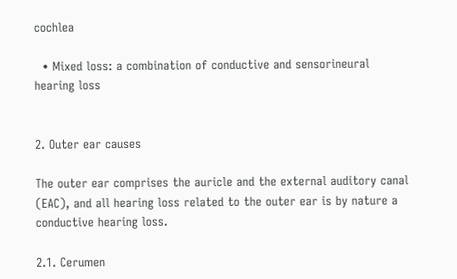cochlea

  • Mixed loss: a combination of conductive and sensorineural hearing loss


2. Outer ear causes

The outer ear comprises the auricle and the external auditory canal (EAC), and all hearing loss related to the outer ear is by nature a conductive hearing loss.

2.1. Cerumen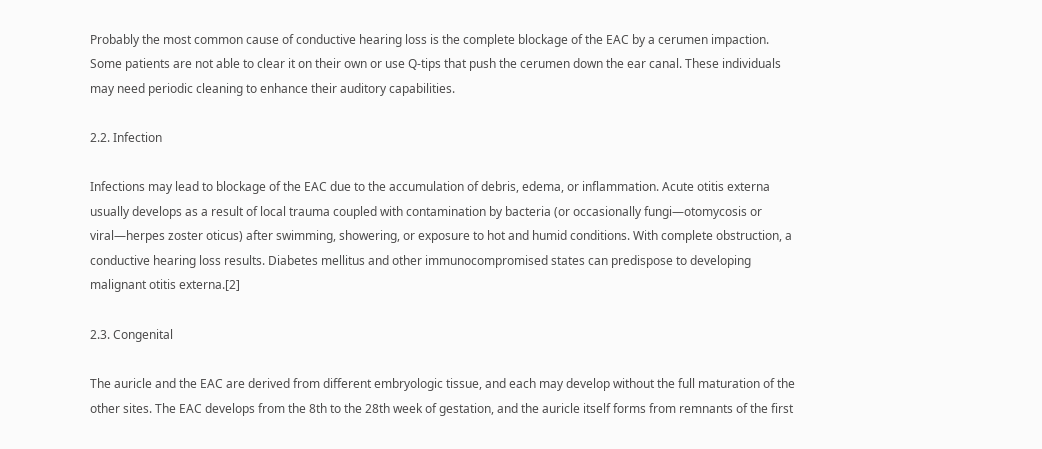Probably the most common cause of conductive hearing loss is the complete blockage of the EAC by a cerumen impaction. Some patients are not able to clear it on their own or use Q-tips that push the cerumen down the ear canal. These individuals may need periodic cleaning to enhance their auditory capabilities.

2.2. Infection

Infections may lead to blockage of the EAC due to the accumulation of debris, edema, or inflammation. Acute otitis externa usually develops as a result of local trauma coupled with contamination by bacteria (or occasionally fungi—otomycosis or viral—herpes zoster oticus) after swimming, showering, or exposure to hot and humid conditions. With complete obstruction, a conductive hearing loss results. Diabetes mellitus and other immunocompromised states can predispose to developing malignant otitis externa.[2]

2.3. Congenital

The auricle and the EAC are derived from different embryologic tissue, and each may develop without the full maturation of the other sites. The EAC develops from the 8th to the 28th week of gestation, and the auricle itself forms from remnants of the first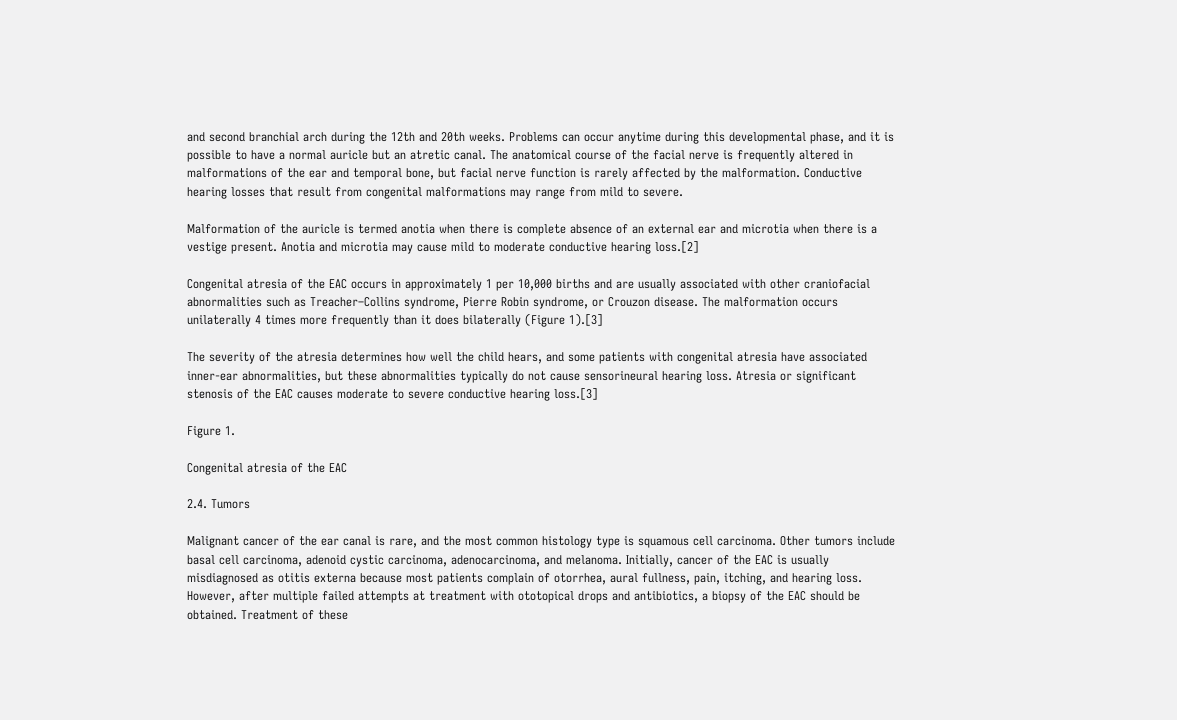and second branchial arch during the 12th and 20th weeks. Problems can occur anytime during this developmental phase, and it is possible to have a normal auricle but an atretic canal. The anatomical course of the facial nerve is frequently altered in malformations of the ear and temporal bone, but facial nerve function is rarely affected by the malformation. Conductive hearing losses that result from congenital malformations may range from mild to severe.

Malformation of the auricle is termed anotia when there is complete absence of an external ear and microtia when there is a vestige present. Anotia and microtia may cause mild to moderate conductive hearing loss.[2]

Congenital atresia of the EAC occurs in approximately 1 per 10,000 births and are usually associated with other craniofacial abnormalities such as Treacher–Collins syndrome, Pierre Robin syndrome, or Crouzon disease. The malformation occurs unilaterally 4 times more frequently than it does bilaterally (Figure 1).[3]

The severity of the atresia determines how well the child hears, and some patients with congenital atresia have associated inner-ear abnormalities, but these abnormalities typically do not cause sensorineural hearing loss. Atresia or significant stenosis of the EAC causes moderate to severe conductive hearing loss.[3]

Figure 1.

Congenital atresia of the EAC

2.4. Tumors

Malignant cancer of the ear canal is rare, and the most common histology type is squamous cell carcinoma. Other tumors include basal cell carcinoma, adenoid cystic carcinoma, adenocarcinoma, and melanoma. Initially, cancer of the EAC is usually misdiagnosed as otitis externa because most patients complain of otorrhea, aural fullness, pain, itching, and hearing loss. However, after multiple failed attempts at treatment with ototopical drops and antibiotics, a biopsy of the EAC should be obtained. Treatment of these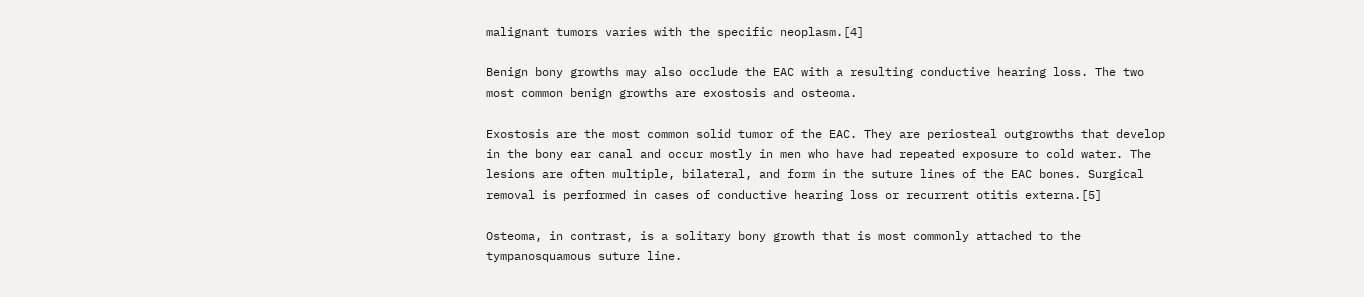malignant tumors varies with the specific neoplasm.[4]

Benign bony growths may also occlude the EAC with a resulting conductive hearing loss. The two most common benign growths are exostosis and osteoma.

Exostosis are the most common solid tumor of the EAC. They are periosteal outgrowths that develop in the bony ear canal and occur mostly in men who have had repeated exposure to cold water. The lesions are often multiple, bilateral, and form in the suture lines of the EAC bones. Surgical removal is performed in cases of conductive hearing loss or recurrent otitis externa.[5]

Osteoma, in contrast, is a solitary bony growth that is most commonly attached to the tympanosquamous suture line.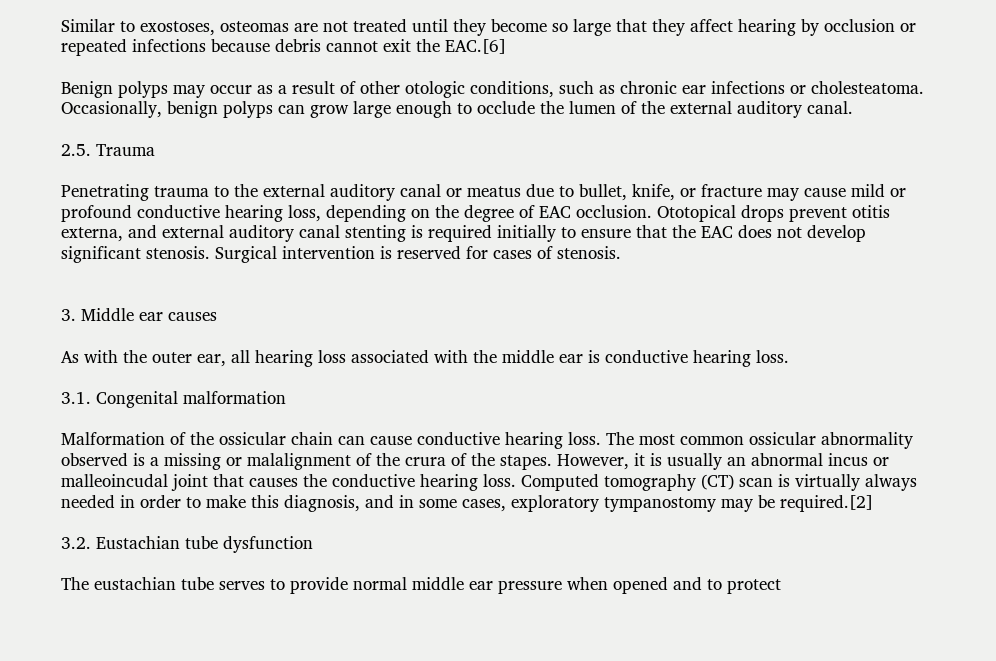Similar to exostoses, osteomas are not treated until they become so large that they affect hearing by occlusion or repeated infections because debris cannot exit the EAC.[6]

Benign polyps may occur as a result of other otologic conditions, such as chronic ear infections or cholesteatoma. Occasionally, benign polyps can grow large enough to occlude the lumen of the external auditory canal.

2.5. Trauma

Penetrating trauma to the external auditory canal or meatus due to bullet, knife, or fracture may cause mild or profound conductive hearing loss, depending on the degree of EAC occlusion. Ototopical drops prevent otitis externa, and external auditory canal stenting is required initially to ensure that the EAC does not develop significant stenosis. Surgical intervention is reserved for cases of stenosis.


3. Middle ear causes

As with the outer ear, all hearing loss associated with the middle ear is conductive hearing loss.

3.1. Congenital malformation

Malformation of the ossicular chain can cause conductive hearing loss. The most common ossicular abnormality observed is a missing or malalignment of the crura of the stapes. However, it is usually an abnormal incus or malleoincudal joint that causes the conductive hearing loss. Computed tomography (CT) scan is virtually always needed in order to make this diagnosis, and in some cases, exploratory tympanostomy may be required.[2]

3.2. Eustachian tube dysfunction

The eustachian tube serves to provide normal middle ear pressure when opened and to protect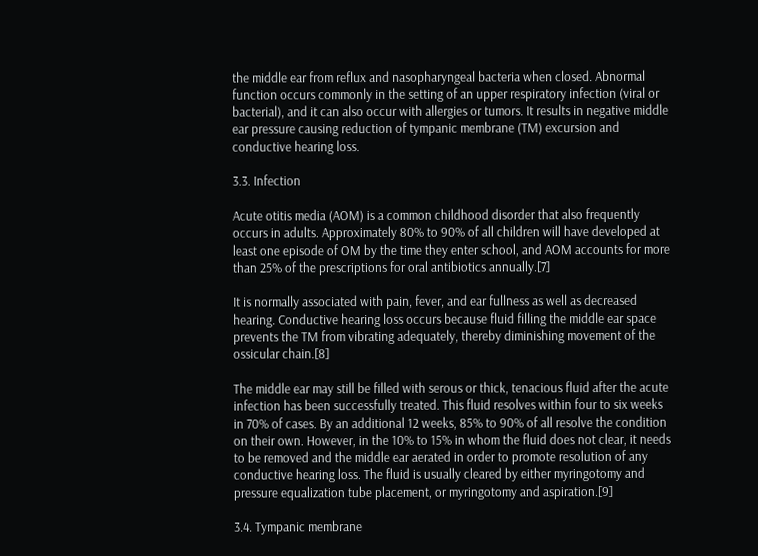the middle ear from reflux and nasopharyngeal bacteria when closed. Abnormal function occurs commonly in the setting of an upper respiratory infection (viral or bacterial), and it can also occur with allergies or tumors. It results in negative middle ear pressure causing reduction of tympanic membrane (TM) excursion and conductive hearing loss.

3.3. Infection

Acute otitis media (AOM) is a common childhood disorder that also frequently occurs in adults. Approximately 80% to 90% of all children will have developed at least one episode of OM by the time they enter school, and AOM accounts for more than 25% of the prescriptions for oral antibiotics annually.[7]

It is normally associated with pain, fever, and ear fullness as well as decreased hearing. Conductive hearing loss occurs because fluid filling the middle ear space prevents the TM from vibrating adequately, thereby diminishing movement of the ossicular chain.[8]

The middle ear may still be filled with serous or thick, tenacious fluid after the acute infection has been successfully treated. This fluid resolves within four to six weeks in 70% of cases. By an additional 12 weeks, 85% to 90% of all resolve the condition on their own. However, in the 10% to 15% in whom the fluid does not clear, it needs to be removed and the middle ear aerated in order to promote resolution of any conductive hearing loss. The fluid is usually cleared by either myringotomy and pressure equalization tube placement, or myringotomy and aspiration.[9]

3.4. Tympanic membrane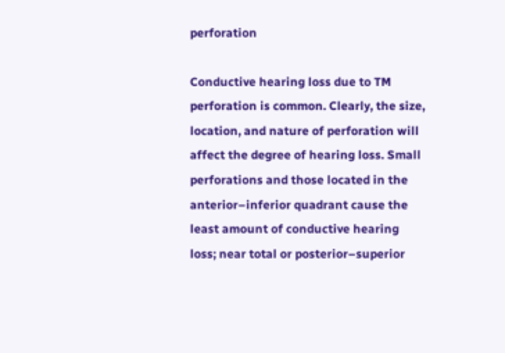perforation

Conductive hearing loss due to TM perforation is common. Clearly, the size, location, and nature of perforation will affect the degree of hearing loss. Small perforations and those located in the anterior–inferior quadrant cause the least amount of conductive hearing loss; near total or posterior–superior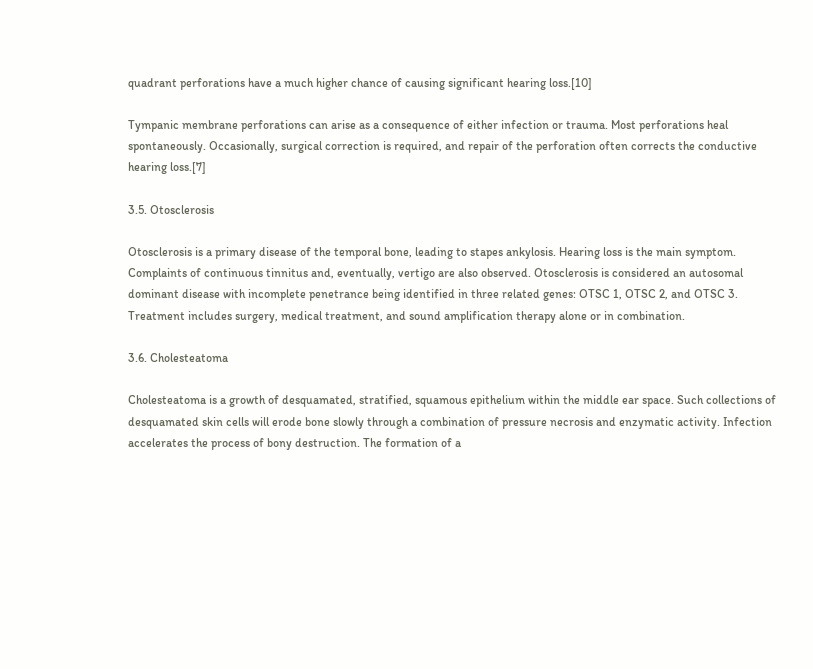quadrant perforations have a much higher chance of causing significant hearing loss.[10]

Tympanic membrane perforations can arise as a consequence of either infection or trauma. Most perforations heal spontaneously. Occasionally, surgical correction is required, and repair of the perforation often corrects the conductive hearing loss.[7]

3.5. Otosclerosis

Otosclerosis is a primary disease of the temporal bone, leading to stapes ankylosis. Hearing loss is the main symptom. Complaints of continuous tinnitus and, eventually, vertigo are also observed. Otosclerosis is considered an autosomal dominant disease with incomplete penetrance being identified in three related genes: OTSC 1, OTSC 2, and OTSC 3. Treatment includes surgery, medical treatment, and sound amplification therapy alone or in combination.

3.6. Cholesteatoma

Cholesteatoma is a growth of desquamated, stratified, squamous epithelium within the middle ear space. Such collections of desquamated skin cells will erode bone slowly through a combination of pressure necrosis and enzymatic activity. Infection accelerates the process of bony destruction. The formation of a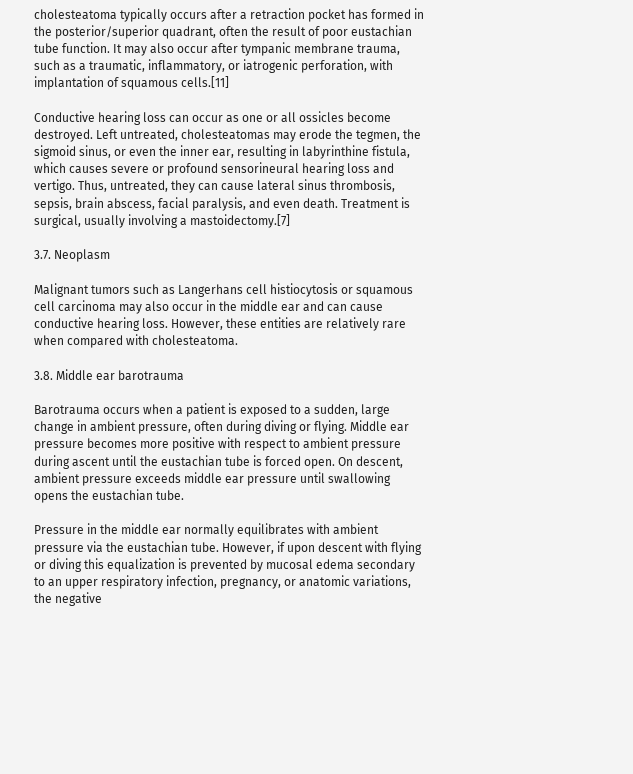cholesteatoma typically occurs after a retraction pocket has formed in the posterior/superior quadrant, often the result of poor eustachian tube function. It may also occur after tympanic membrane trauma, such as a traumatic, inflammatory, or iatrogenic perforation, with implantation of squamous cells.[11]

Conductive hearing loss can occur as one or all ossicles become destroyed. Left untreated, cholesteatomas may erode the tegmen, the sigmoid sinus, or even the inner ear, resulting in labyrinthine fistula, which causes severe or profound sensorineural hearing loss and vertigo. Thus, untreated, they can cause lateral sinus thrombosis, sepsis, brain abscess, facial paralysis, and even death. Treatment is surgical, usually involving a mastoidectomy.[7]

3.7. Neoplasm

Malignant tumors such as Langerhans cell histiocytosis or squamous cell carcinoma may also occur in the middle ear and can cause conductive hearing loss. However, these entities are relatively rare when compared with cholesteatoma.

3.8. Middle ear barotrauma

Barotrauma occurs when a patient is exposed to a sudden, large change in ambient pressure, often during diving or flying. Middle ear pressure becomes more positive with respect to ambient pressure during ascent until the eustachian tube is forced open. On descent, ambient pressure exceeds middle ear pressure until swallowing opens the eustachian tube.

Pressure in the middle ear normally equilibrates with ambient pressure via the eustachian tube. However, if upon descent with flying or diving this equalization is prevented by mucosal edema secondary to an upper respiratory infection, pregnancy, or anatomic variations, the negative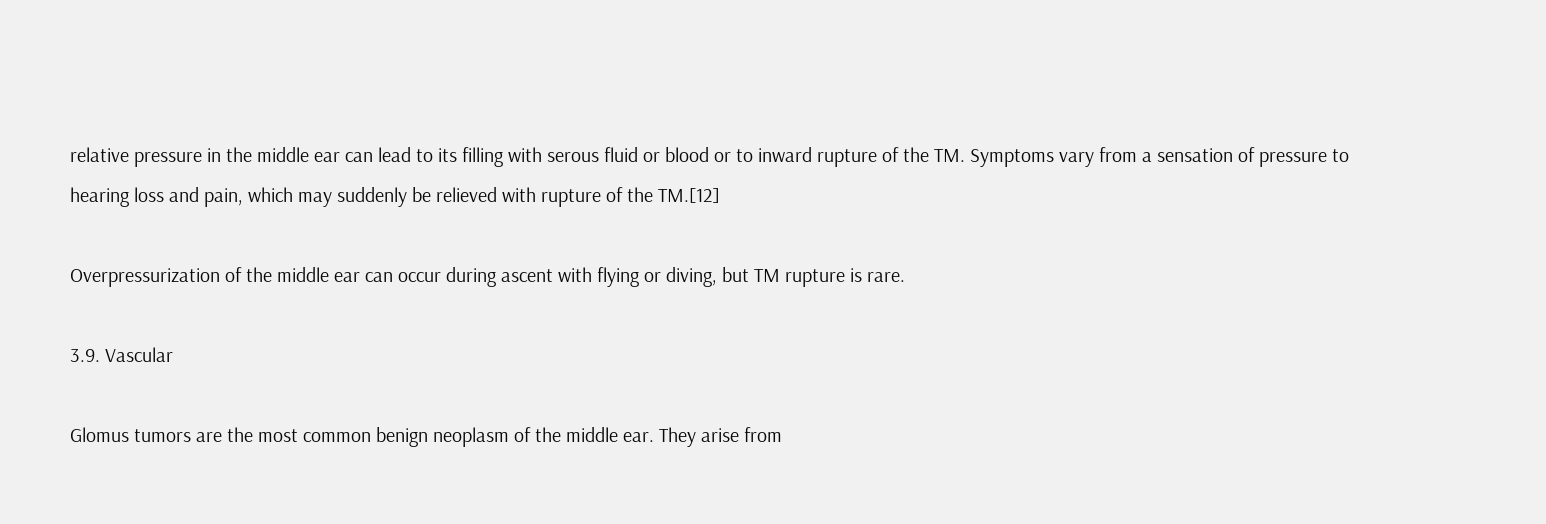relative pressure in the middle ear can lead to its filling with serous fluid or blood or to inward rupture of the TM. Symptoms vary from a sensation of pressure to hearing loss and pain, which may suddenly be relieved with rupture of the TM.[12]

Overpressurization of the middle ear can occur during ascent with flying or diving, but TM rupture is rare.

3.9. Vascular

Glomus tumors are the most common benign neoplasm of the middle ear. They arise from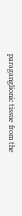paraganglionic tissue from the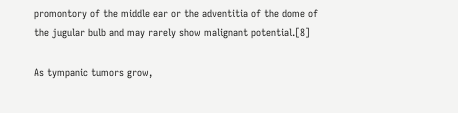promontory of the middle ear or the adventitia of the dome of the jugular bulb and may rarely show malignant potential.[8]

As tympanic tumors grow,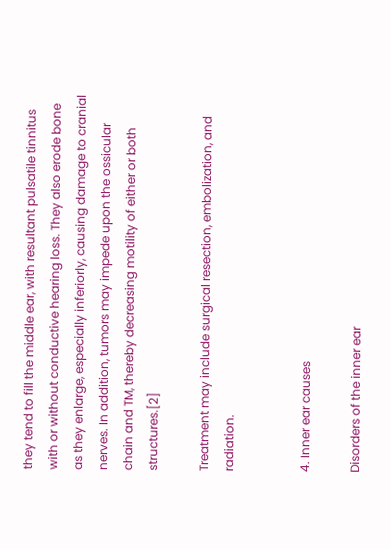they tend to fill the middle ear, with resultant pulsatile tinnitus with or without conductive hearing loss. They also erode bone as they enlarge, especially inferiorly, causing damage to cranial nerves. In addition, tumors may impede upon the ossicular chain and TM, thereby decreasing motility of either or both structures.[2]

Treatment may include surgical resection, embolization, and radiation.


4. Inner ear causes

Disorders of the inner ear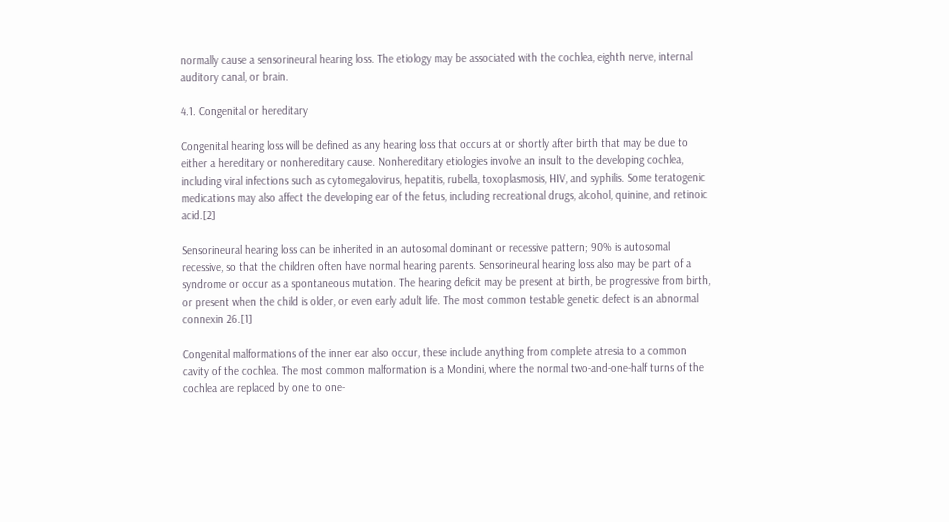normally cause a sensorineural hearing loss. The etiology may be associated with the cochlea, eighth nerve, internal auditory canal, or brain.

4.1. Congenital or hereditary

Congenital hearing loss will be defined as any hearing loss that occurs at or shortly after birth that may be due to either a hereditary or nonhereditary cause. Nonhereditary etiologies involve an insult to the developing cochlea, including viral infections such as cytomegalovirus, hepatitis, rubella, toxoplasmosis, HIV, and syphilis. Some teratogenic medications may also affect the developing ear of the fetus, including recreational drugs, alcohol, quinine, and retinoic acid.[2]

Sensorineural hearing loss can be inherited in an autosomal dominant or recessive pattern; 90% is autosomal recessive, so that the children often have normal hearing parents. Sensorineural hearing loss also may be part of a syndrome or occur as a spontaneous mutation. The hearing deficit may be present at birth, be progressive from birth, or present when the child is older, or even early adult life. The most common testable genetic defect is an abnormal connexin 26.[1]

Congenital malformations of the inner ear also occur, these include anything from complete atresia to a common cavity of the cochlea. The most common malformation is a Mondini, where the normal two-and-one-half turns of the cochlea are replaced by one to one-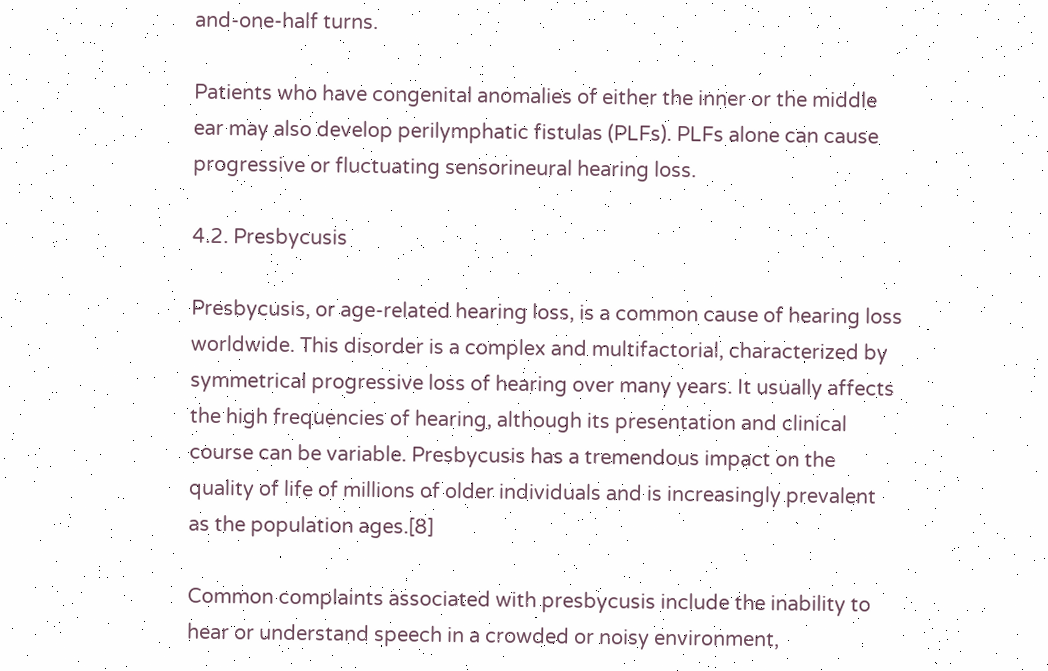and-one-half turns.

Patients who have congenital anomalies of either the inner or the middle ear may also develop perilymphatic fistulas (PLFs). PLFs alone can cause progressive or fluctuating sensorineural hearing loss.

4.2. Presbycusis

Presbycusis, or age-related hearing loss, is a common cause of hearing loss worldwide. This disorder is a complex and multifactorial, characterized by symmetrical progressive loss of hearing over many years. It usually affects the high frequencies of hearing, although its presentation and clinical course can be variable. Presbycusis has a tremendous impact on the quality of life of millions of older individuals and is increasingly prevalent as the population ages.[8]

Common complaints associated with presbycusis include the inability to hear or understand speech in a crowded or noisy environment,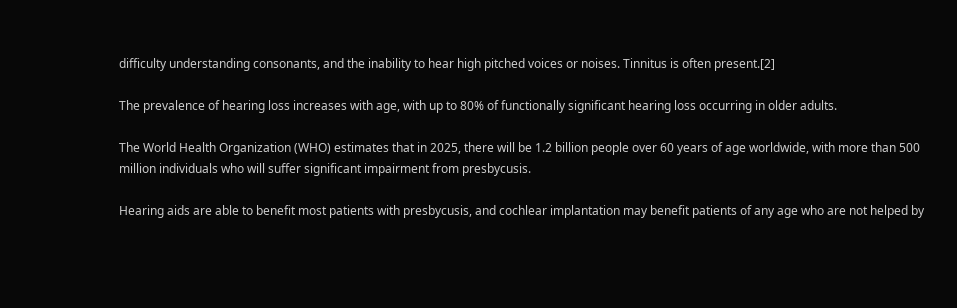difficulty understanding consonants, and the inability to hear high pitched voices or noises. Tinnitus is often present.[2]

The prevalence of hearing loss increases with age, with up to 80% of functionally significant hearing loss occurring in older adults.

The World Health Organization (WHO) estimates that in 2025, there will be 1.2 billion people over 60 years of age worldwide, with more than 500 million individuals who will suffer significant impairment from presbycusis.

Hearing aids are able to benefit most patients with presbycusis, and cochlear implantation may benefit patients of any age who are not helped by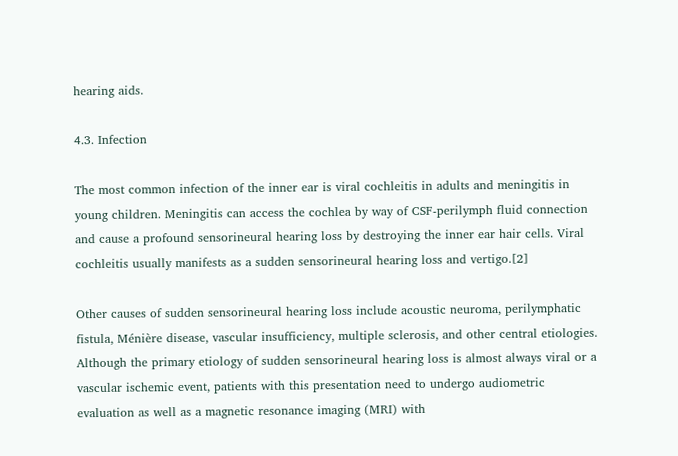hearing aids.

4.3. Infection

The most common infection of the inner ear is viral cochleitis in adults and meningitis in young children. Meningitis can access the cochlea by way of CSF-perilymph fluid connection and cause a profound sensorineural hearing loss by destroying the inner ear hair cells. Viral cochleitis usually manifests as a sudden sensorineural hearing loss and vertigo.[2]

Other causes of sudden sensorineural hearing loss include acoustic neuroma, perilymphatic fistula, Ménière disease, vascular insufficiency, multiple sclerosis, and other central etiologies. Although the primary etiology of sudden sensorineural hearing loss is almost always viral or a vascular ischemic event, patients with this presentation need to undergo audiometric evaluation as well as a magnetic resonance imaging (MRI) with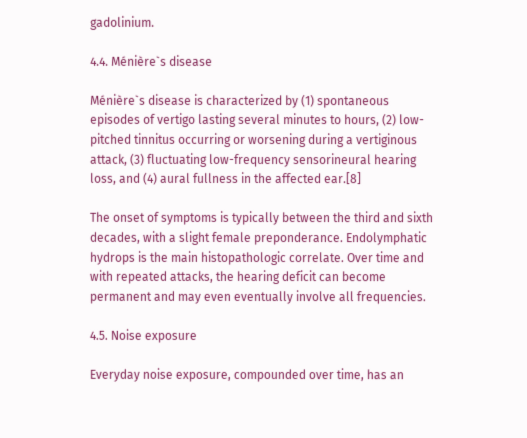gadolinium.

4.4. Ménière`s disease

Ménière`s disease is characterized by (1) spontaneous episodes of vertigo lasting several minutes to hours, (2) low-pitched tinnitus occurring or worsening during a vertiginous attack, (3) fluctuating low-frequency sensorineural hearing loss, and (4) aural fullness in the affected ear.[8]

The onset of symptoms is typically between the third and sixth decades, with a slight female preponderance. Endolymphatic hydrops is the main histopathologic correlate. Over time and with repeated attacks, the hearing deficit can become permanent and may even eventually involve all frequencies.

4.5. Noise exposure

Everyday noise exposure, compounded over time, has an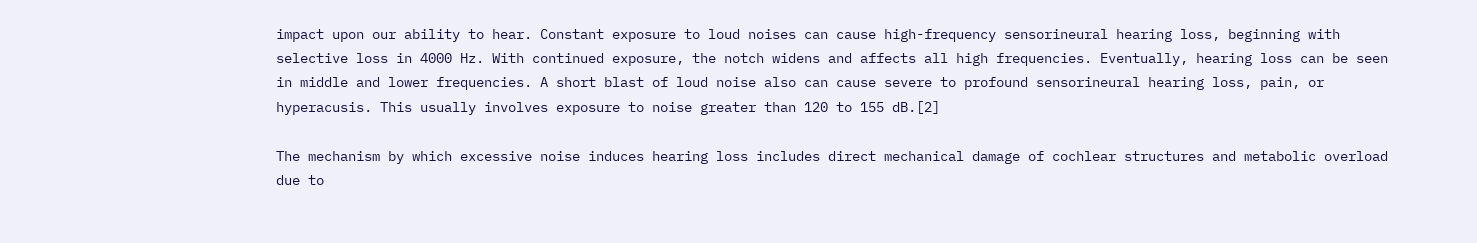impact upon our ability to hear. Constant exposure to loud noises can cause high-frequency sensorineural hearing loss, beginning with selective loss in 4000 Hz. With continued exposure, the notch widens and affects all high frequencies. Eventually, hearing loss can be seen in middle and lower frequencies. A short blast of loud noise also can cause severe to profound sensorineural hearing loss, pain, or hyperacusis. This usually involves exposure to noise greater than 120 to 155 dB.[2]

The mechanism by which excessive noise induces hearing loss includes direct mechanical damage of cochlear structures and metabolic overload due to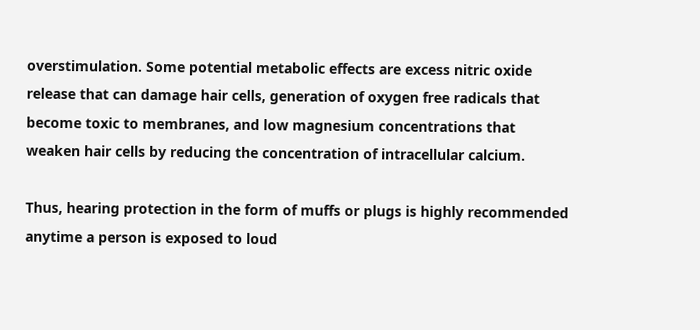overstimulation. Some potential metabolic effects are excess nitric oxide release that can damage hair cells, generation of oxygen free radicals that become toxic to membranes, and low magnesium concentrations that weaken hair cells by reducing the concentration of intracellular calcium.

Thus, hearing protection in the form of muffs or plugs is highly recommended anytime a person is exposed to loud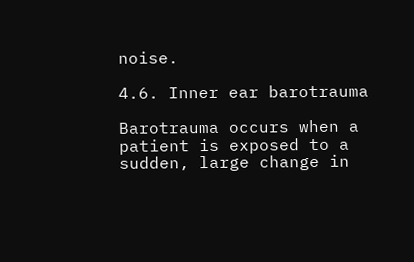noise.

4.6. Inner ear barotrauma

Barotrauma occurs when a patient is exposed to a sudden, large change in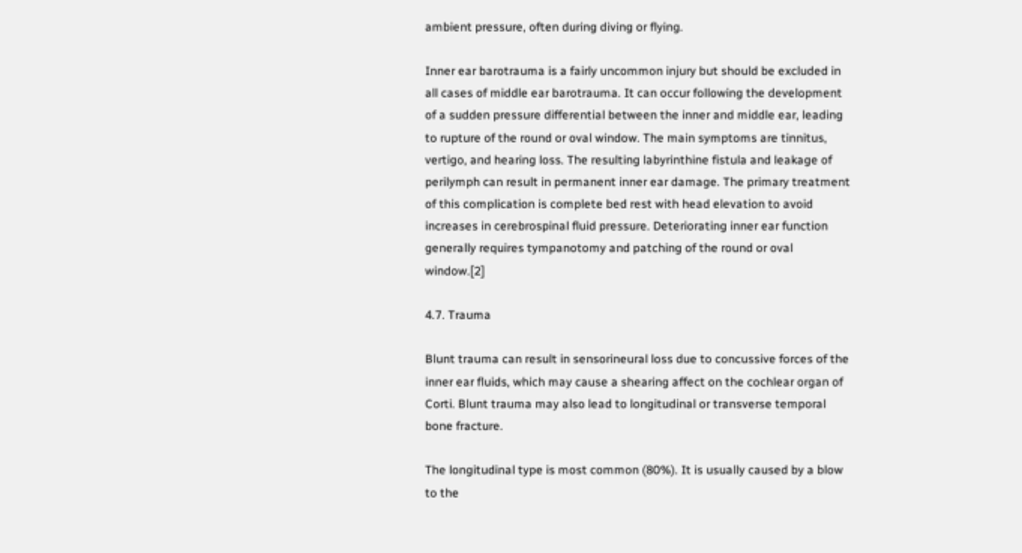ambient pressure, often during diving or flying.

Inner ear barotrauma is a fairly uncommon injury but should be excluded in all cases of middle ear barotrauma. It can occur following the development of a sudden pressure differential between the inner and middle ear, leading to rupture of the round or oval window. The main symptoms are tinnitus, vertigo, and hearing loss. The resulting labyrinthine fistula and leakage of perilymph can result in permanent inner ear damage. The primary treatment of this complication is complete bed rest with head elevation to avoid increases in cerebrospinal fluid pressure. Deteriorating inner ear function generally requires tympanotomy and patching of the round or oval window.[2]

4.7. Trauma

Blunt trauma can result in sensorineural loss due to concussive forces of the inner ear fluids, which may cause a shearing affect on the cochlear organ of Corti. Blunt trauma may also lead to longitudinal or transverse temporal bone fracture.

The longitudinal type is most common (80%). It is usually caused by a blow to the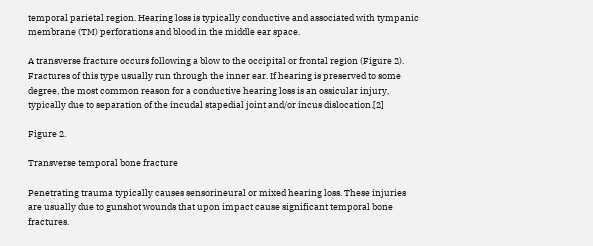temporal parietal region. Hearing loss is typically conductive and associated with tympanic membrane (TM) perforations and blood in the middle ear space.

A transverse fracture occurs following a blow to the occipital or frontal region (Figure 2). Fractures of this type usually run through the inner ear. If hearing is preserved to some degree, the most common reason for a conductive hearing loss is an ossicular injury, typically due to separation of the incudal stapedial joint and/or incus dislocation.[2]

Figure 2.

Transverse temporal bone fracture

Penetrating trauma typically causes sensorineural or mixed hearing loss. These injuries are usually due to gunshot wounds that upon impact cause significant temporal bone fractures.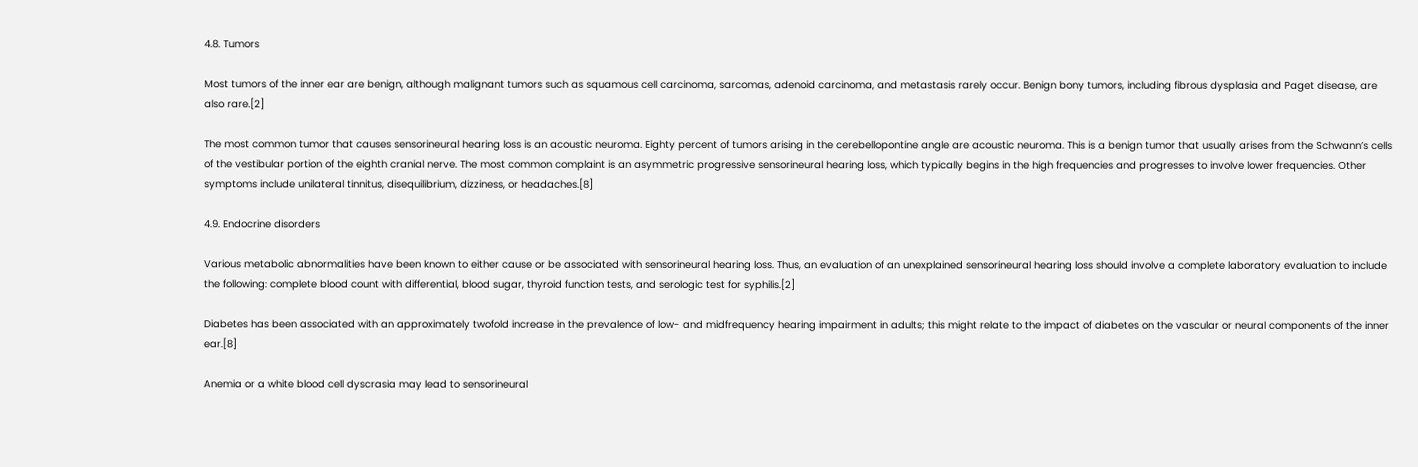4.8. Tumors

Most tumors of the inner ear are benign, although malignant tumors such as squamous cell carcinoma, sarcomas, adenoid carcinoma, and metastasis rarely occur. Benign bony tumors, including fibrous dysplasia and Paget disease, are also rare.[2]

The most common tumor that causes sensorineural hearing loss is an acoustic neuroma. Eighty percent of tumors arising in the cerebellopontine angle are acoustic neuroma. This is a benign tumor that usually arises from the Schwann’s cells of the vestibular portion of the eighth cranial nerve. The most common complaint is an asymmetric progressive sensorineural hearing loss, which typically begins in the high frequencies and progresses to involve lower frequencies. Other symptoms include unilateral tinnitus, disequilibrium, dizziness, or headaches.[8]

4.9. Endocrine disorders

Various metabolic abnormalities have been known to either cause or be associated with sensorineural hearing loss. Thus, an evaluation of an unexplained sensorineural hearing loss should involve a complete laboratory evaluation to include the following: complete blood count with differential, blood sugar, thyroid function tests, and serologic test for syphilis.[2]

Diabetes has been associated with an approximately twofold increase in the prevalence of low- and midfrequency hearing impairment in adults; this might relate to the impact of diabetes on the vascular or neural components of the inner ear.[8]

Anemia or a white blood cell dyscrasia may lead to sensorineural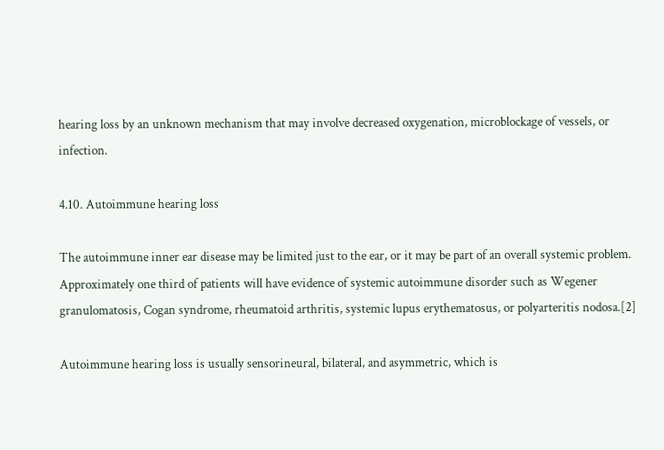hearing loss by an unknown mechanism that may involve decreased oxygenation, microblockage of vessels, or infection.

4.10. Autoimmune hearing loss

The autoimmune inner ear disease may be limited just to the ear, or it may be part of an overall systemic problem. Approximately one third of patients will have evidence of systemic autoimmune disorder such as Wegener granulomatosis, Cogan syndrome, rheumatoid arthritis, systemic lupus erythematosus, or polyarteritis nodosa.[2]

Autoimmune hearing loss is usually sensorineural, bilateral, and asymmetric, which is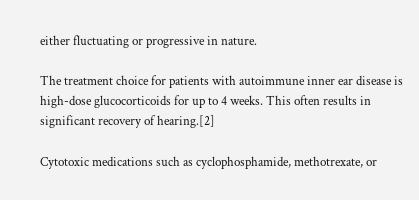either fluctuating or progressive in nature.

The treatment choice for patients with autoimmune inner ear disease is high-dose glucocorticoids for up to 4 weeks. This often results in significant recovery of hearing.[2]

Cytotoxic medications such as cyclophosphamide, methotrexate, or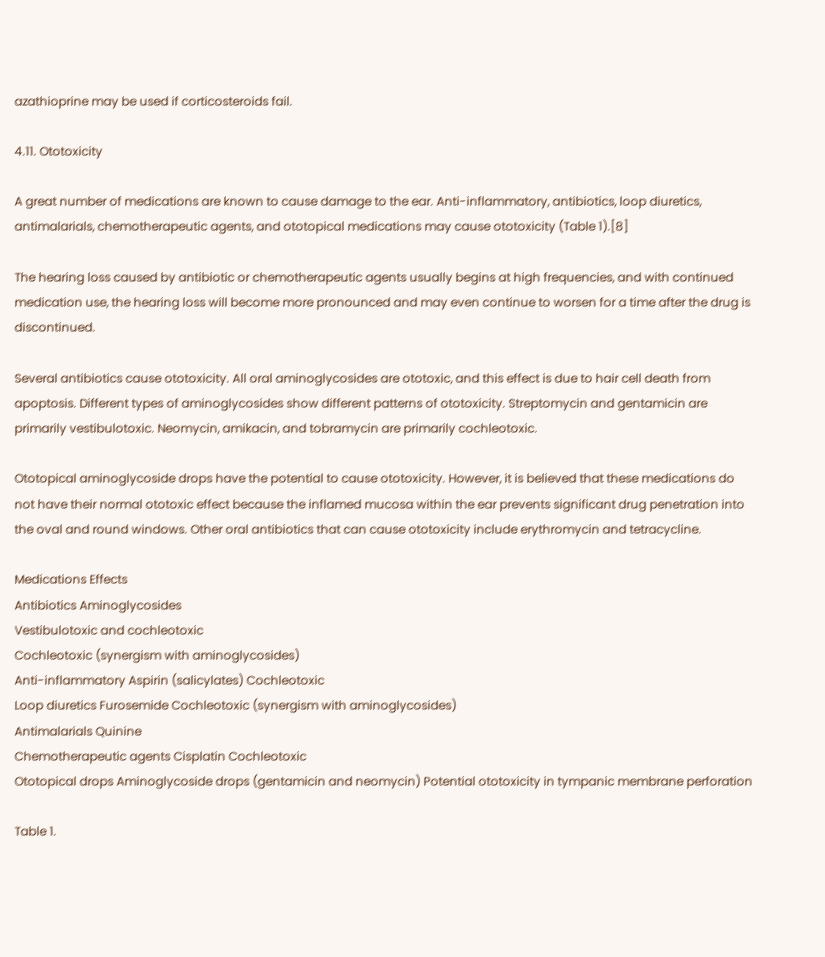azathioprine may be used if corticosteroids fail.

4.11. Ototoxicity

A great number of medications are known to cause damage to the ear. Anti-inflammatory, antibiotics, loop diuretics, antimalarials, chemotherapeutic agents, and ototopical medications may cause ototoxicity (Table 1).[8]

The hearing loss caused by antibiotic or chemotherapeutic agents usually begins at high frequencies, and with continued medication use, the hearing loss will become more pronounced and may even continue to worsen for a time after the drug is discontinued.

Several antibiotics cause ototoxicity. All oral aminoglycosides are ototoxic, and this effect is due to hair cell death from apoptosis. Different types of aminoglycosides show different patterns of ototoxicity. Streptomycin and gentamicin are primarily vestibulotoxic. Neomycin, amikacin, and tobramycin are primarily cochleotoxic.

Ototopical aminoglycoside drops have the potential to cause ototoxicity. However, it is believed that these medications do not have their normal ototoxic effect because the inflamed mucosa within the ear prevents significant drug penetration into the oval and round windows. Other oral antibiotics that can cause ototoxicity include erythromycin and tetracycline.

Medications Effects
Antibiotics Aminoglycosides
Vestibulotoxic and cochleotoxic
Cochleotoxic (synergism with aminoglycosides)
Anti-inflammatory Aspirin (salicylates) Cochleotoxic
Loop diuretics Furosemide Cochleotoxic (synergism with aminoglycosides)
Antimalarials Quinine
Chemotherapeutic agents Cisplatin Cochleotoxic
Ototopical drops Aminoglycoside drops (gentamicin and neomycin) Potential ototoxicity in tympanic membrane perforation

Table 1.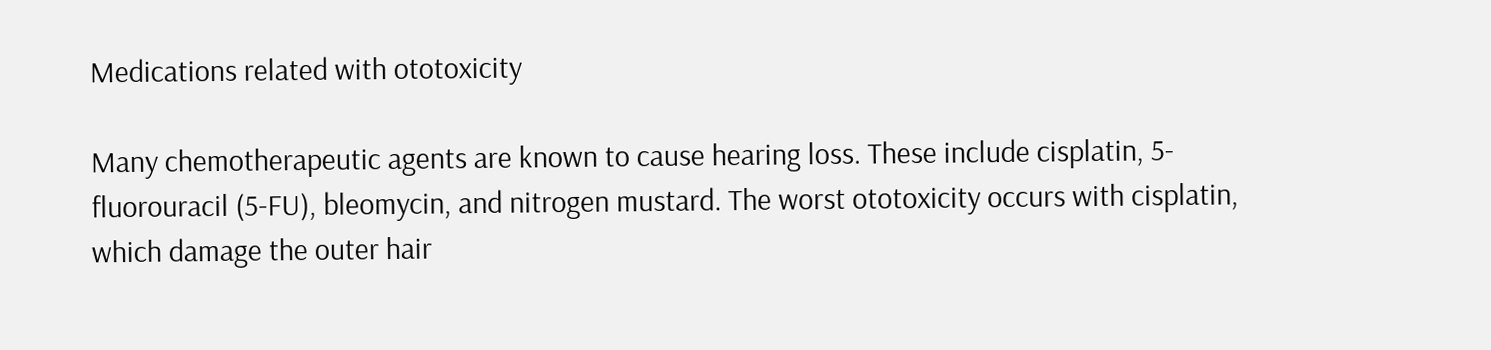Medications related with ototoxicity

Many chemotherapeutic agents are known to cause hearing loss. These include cisplatin, 5-fluorouracil (5-FU), bleomycin, and nitrogen mustard. The worst ototoxicity occurs with cisplatin, which damage the outer hair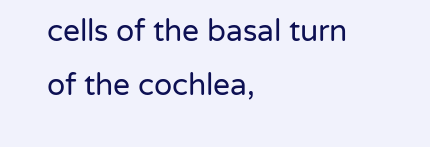cells of the basal turn of the cochlea,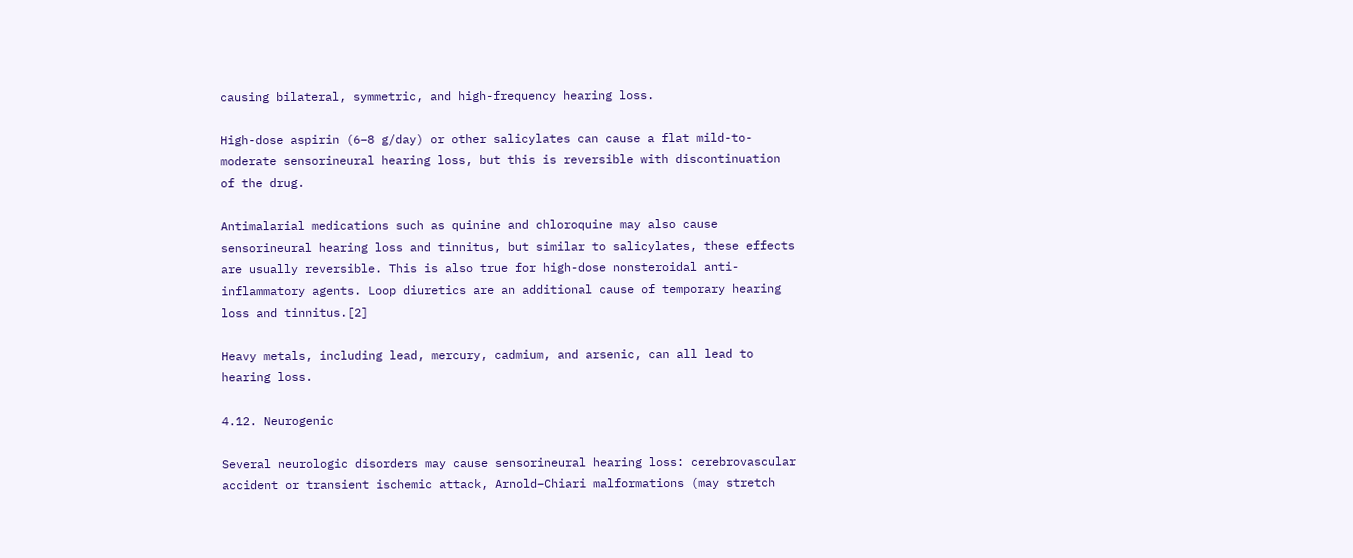causing bilateral, symmetric, and high-frequency hearing loss.

High-dose aspirin (6–8 g/day) or other salicylates can cause a flat mild-to-moderate sensorineural hearing loss, but this is reversible with discontinuation of the drug.

Antimalarial medications such as quinine and chloroquine may also cause sensorineural hearing loss and tinnitus, but similar to salicylates, these effects are usually reversible. This is also true for high-dose nonsteroidal anti-inflammatory agents. Loop diuretics are an additional cause of temporary hearing loss and tinnitus.[2]

Heavy metals, including lead, mercury, cadmium, and arsenic, can all lead to hearing loss.

4.12. Neurogenic

Several neurologic disorders may cause sensorineural hearing loss: cerebrovascular accident or transient ischemic attack, Arnold–Chiari malformations (may stretch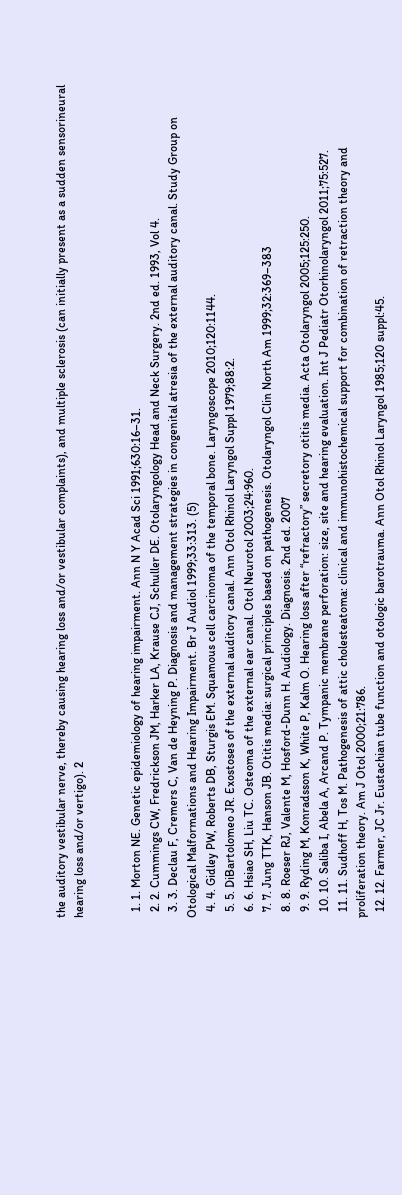the auditory vestibular nerve, thereby causing hearing loss and/or vestibular complaints), and multiple sclerosis (can initially present as a sudden sensorineural hearing loss and/or vertigo). 2


  1. 1. Morton NE. Genetic epidemiology of hearing impairment. Ann N Y Acad Sci 1991;630:16–31.
  2. 2. Cummings CW, Fredrickson JM, Harker LA, Krause CJ, Schuller DE. Otolaryngology Head and Neck Surgery. 2nd ed. 1993, Vol 4.
  3. 3. Declau F, Cremers C, Van de Heyning P. Diagnosis and management strategies in congenital atresia of the external auditory canal. Study Group on Otological Malformations and Hearing Impairment. Br J Audiol 1999;33:313. (5)
  4. 4. Gidley PW, Roberts DB, Sturgis EM. Squamous cell carcinoma of the temporal bone. Laryngoscope 2010;120:1144.
  5. 5. DiBartolomeo JR. Exostoses of the external auditory canal. Ann Otol Rhinol Laryngol Suppl 1979;88:2.
  6. 6. Hsiao SH, Liu TC. Osteoma of the external ear canal. Otol Neurotol 2003;24:960.
  7. 7. Jung TTK, Hanson JB. Otitis media: surgical principles based on pathogenesis. Otolaryngol Clin North Am 1999;32:369–383
  8. 8. Roeser RJ, Valente M, Hosford-Dunn H. Audiology. Diagnosis. 2nd ed. 2007
  9. 9. Ryding M, Konradsson K, White P, Kalm O. Hearing loss after “refractory” secretory otitis media. Acta Otolaryngol 2005;125:250.
  10. 10. Saliba I, Abela A, Arcand P. Tympanic membrane perforation: size, site and hearing evaluation. Int J Pediatr Otorhinolaryngol 2011;75:527.
  11. 11. Sudhoff H, Tos M. Pathogenesis of attic cholesteatoma: clinical and immunohistochemical support for combination of retraction theory and proliferation theory. Am J Otol 2000;21:786.
  12. 12. Farmer, JC Jr. Eustachian tube function and otologic barotrauma. Ann Otol Rhinol Laryngol 1985;120 suppl:45.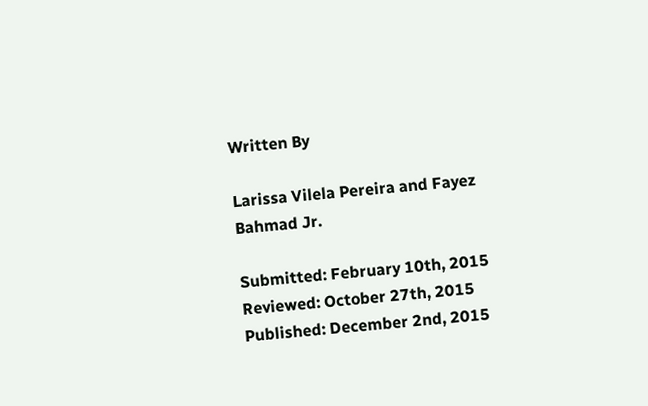Written By

Larissa Vilela Pereira and Fayez Bahmad Jr.

Submitted: February 10th, 2015 Reviewed: October 27th, 2015 Published: December 2nd, 2015